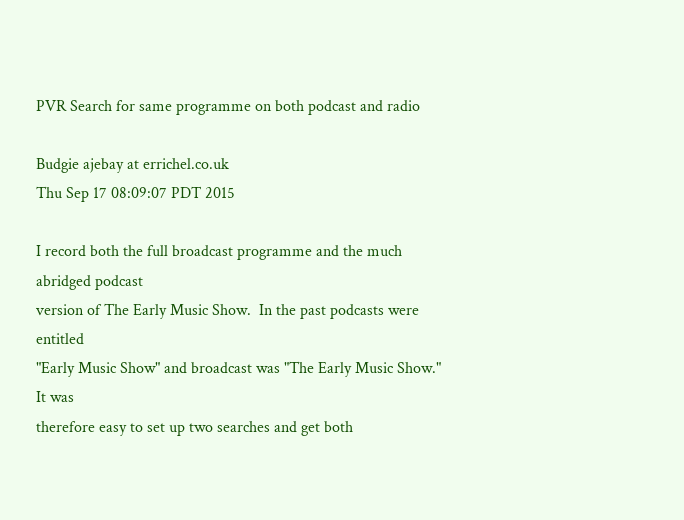PVR Search for same programme on both podcast and radio

Budgie ajebay at errichel.co.uk
Thu Sep 17 08:09:07 PDT 2015

I record both the full broadcast programme and the much abridged podcast
version of The Early Music Show.  In the past podcasts were entitled
"Early Music Show" and broadcast was "The Early Music Show."  It was
therefore easy to set up two searches and get both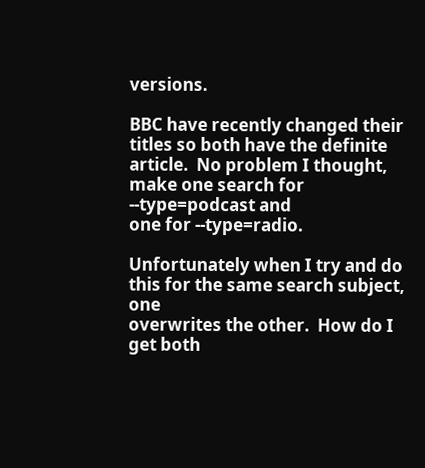versions.

BBC have recently changed their titles so both have the definite
article.  No problem I thought, make one search for --type=podcast and
one for --type=radio.

Unfortunately when I try and do this for the same search subject, one
overwrites the other.  How do I get both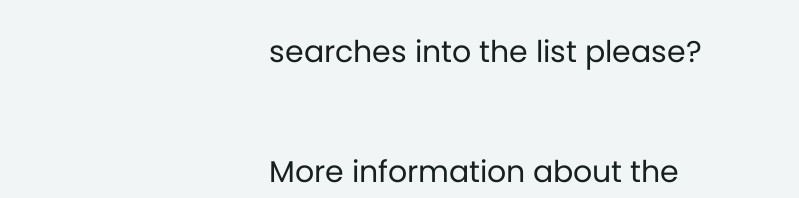searches into the list please?


More information about the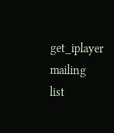get_iplayer mailing list